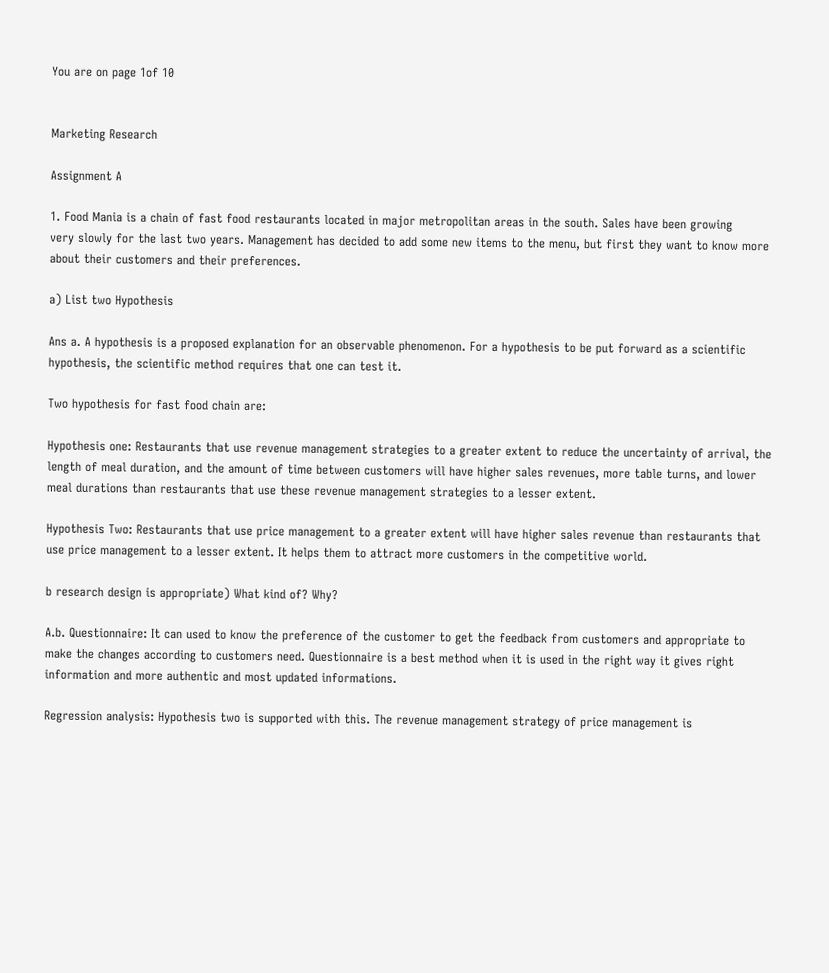You are on page 1of 10


Marketing Research

Assignment A

1. Food Mania is a chain of fast food restaurants located in major metropolitan areas in the south. Sales have been growing
very slowly for the last two years. Management has decided to add some new items to the menu, but first they want to know more
about their customers and their preferences.

a) List two Hypothesis

Ans a. A hypothesis is a proposed explanation for an observable phenomenon. For a hypothesis to be put forward as a scientific
hypothesis, the scientific method requires that one can test it.

Two hypothesis for fast food chain are:

Hypothesis one: Restaurants that use revenue management strategies to a greater extent to reduce the uncertainty of arrival, the
length of meal duration, and the amount of time between customers will have higher sales revenues, more table turns, and lower
meal durations than restaurants that use these revenue management strategies to a lesser extent.

Hypothesis Two: Restaurants that use price management to a greater extent will have higher sales revenue than restaurants that
use price management to a lesser extent. It helps them to attract more customers in the competitive world.

b research design is appropriate) What kind of? Why?

A.b. Questionnaire: It can used to know the preference of the customer to get the feedback from customers and appropriate to
make the changes according to customers need. Questionnaire is a best method when it is used in the right way it gives right
information and more authentic and most updated informations.

Regression analysis: Hypothesis two is supported with this. The revenue management strategy of price management is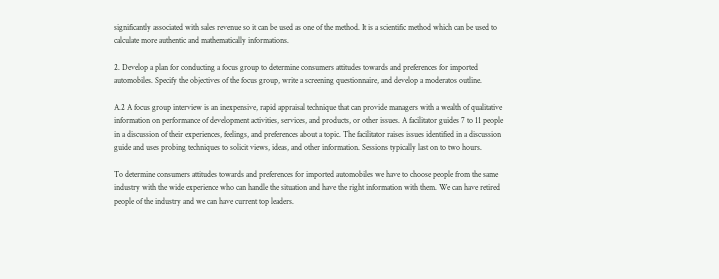significantly associated with sales revenue so it can be used as one of the method. It is a scientific method which can be used to
calculate more authentic and mathematically informations.

2. Develop a plan for conducting a focus group to determine consumers attitudes towards and preferences for imported
automobiles. Specify the objectives of the focus group, write a screening questionnaire, and develop a moderatos outline.

A.2 A focus group interview is an inexpensive, rapid appraisal technique that can provide managers with a wealth of qualitative
information on performance of development activities, services, and products, or other issues. A facilitator guides 7 to 11 people
in a discussion of their experiences, feelings, and preferences about a topic. The facilitator raises issues identified in a discussion
guide and uses probing techniques to solicit views, ideas, and other information. Sessions typically last on to two hours.

To determine consumers attitudes towards and preferences for imported automobiles we have to choose people from the same
industry with the wide experience who can handle the situation and have the right information with them. We can have retired
people of the industry and we can have current top leaders.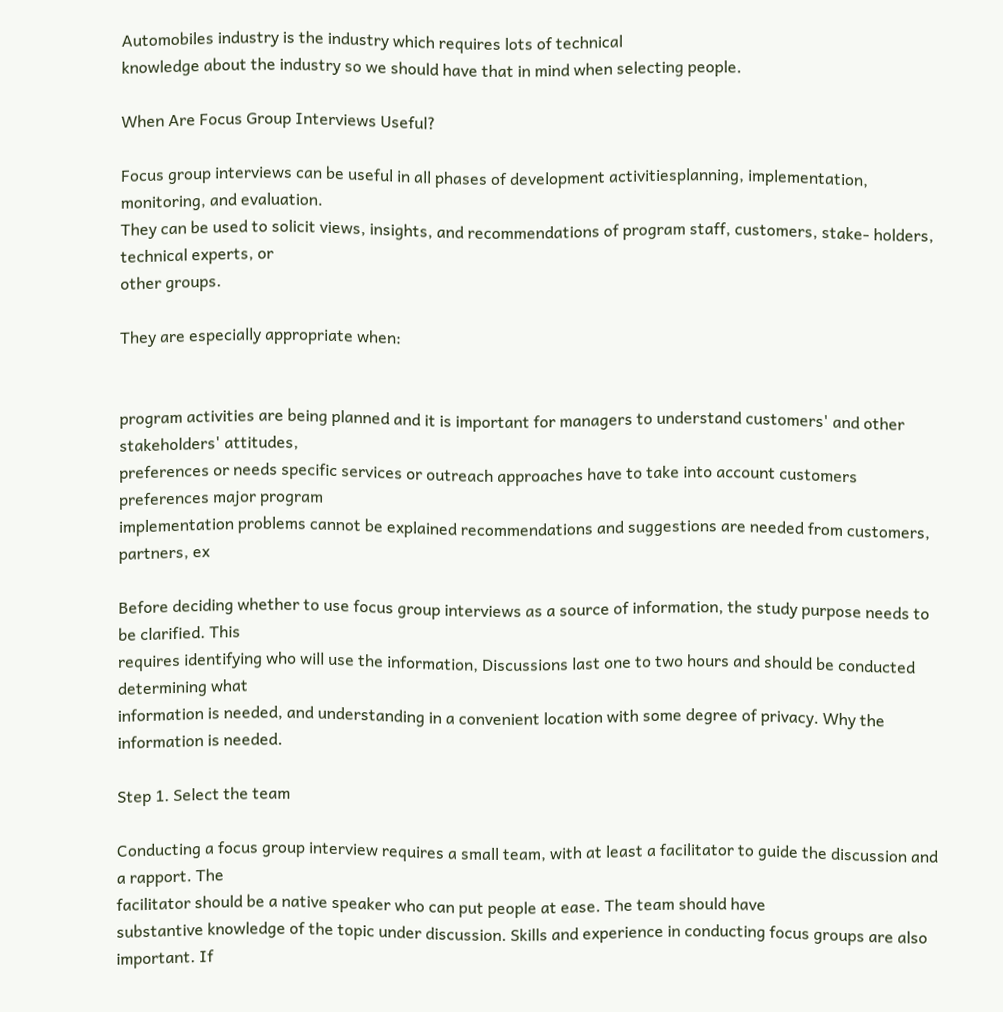Automobiles industry is the industry which requires lots of technical
knowledge about the industry so we should have that in mind when selecting people.

When Are Focus Group Interviews Useful?

Focus group interviews can be useful in all phases of development activitiesplanning, implementation, monitoring, and evaluation.
They can be used to solicit views, insights, and recommendations of program staff, customers, stake- holders, technical experts, or
other groups.

They are especially appropriate when:


program activities are being planned and it is important for managers to understand customers' and other stakeholders' attitudes,
preferences or needs specific services or outreach approaches have to take into account customers preferences major program
implementation problems cannot be explained recommendations and suggestions are needed from customers, partners, ex

Before deciding whether to use focus group interviews as a source of information, the study purpose needs to be clarified. This
requires identifying who will use the information, Discussions last one to two hours and should be conducted determining what
information is needed, and understanding in a convenient location with some degree of privacy. Why the information is needed.

Step 1. Select the team

Conducting a focus group interview requires a small team, with at least a facilitator to guide the discussion and a rapport. The
facilitator should be a native speaker who can put people at ease. The team should have
substantive knowledge of the topic under discussion. Skills and experience in conducting focus groups are also important. If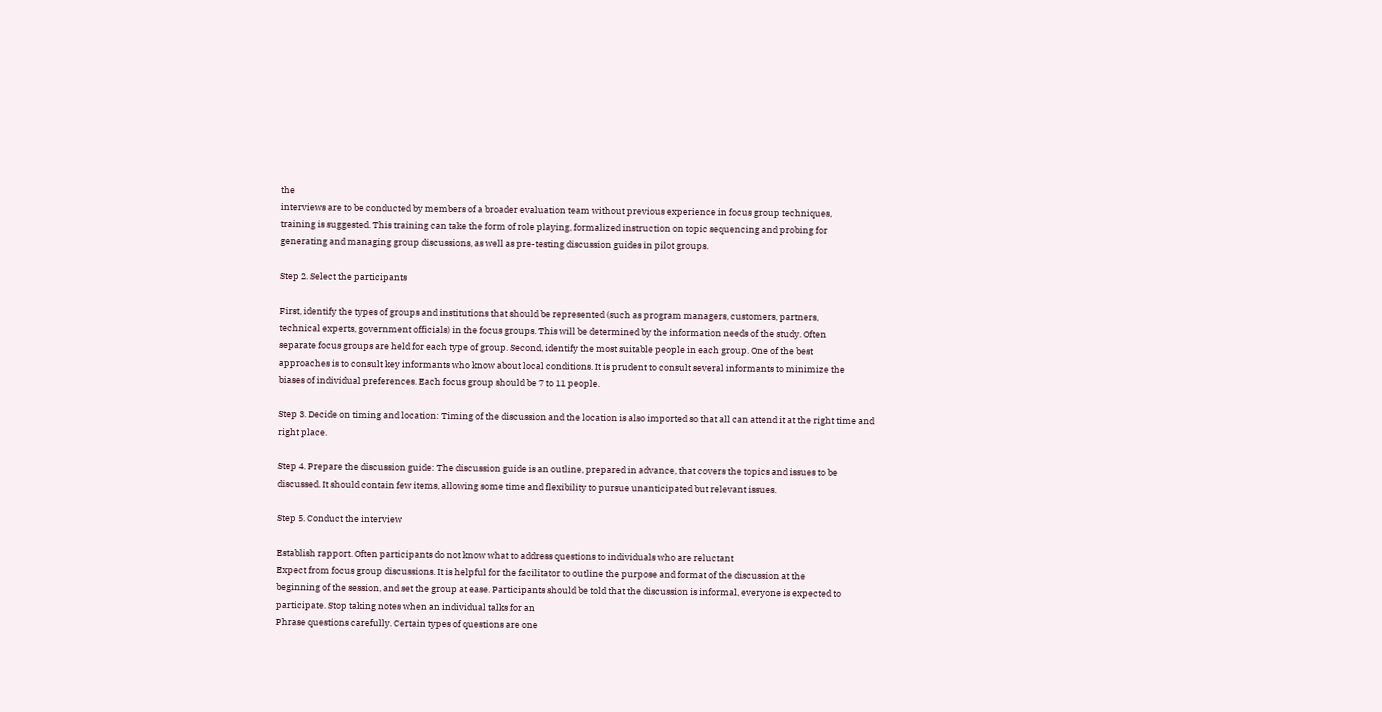the
interviews are to be conducted by members of a broader evaluation team without previous experience in focus group techniques,
training is suggested. This training can take the form of role playing, formalized instruction on topic sequencing and probing for
generating and managing group discussions, as well as pre-testing discussion guides in pilot groups.

Step 2. Select the participants

First, identify the types of groups and institutions that should be represented (such as program managers, customers, partners,
technical experts, government officials) in the focus groups. This will be determined by the information needs of the study. Often
separate focus groups are held for each type of group. Second, identify the most suitable people in each group. One of the best
approaches is to consult key informants who know about local conditions. It is prudent to consult several informants to minimize the
biases of individual preferences. Each focus group should be 7 to 11 people.

Step 3. Decide on timing and location: Timing of the discussion and the location is also imported so that all can attend it at the right time and
right place.

Step 4. Prepare the discussion guide: The discussion guide is an outline, prepared in advance, that covers the topics and issues to be
discussed. It should contain few items, allowing some time and flexibility to pursue unanticipated but relevant issues.

Step 5. Conduct the interview

Establish rapport. Often participants do not know what to address questions to individuals who are reluctant
Expect from focus group discussions. It is helpful for the facilitator to outline the purpose and format of the discussion at the
beginning of the session, and set the group at ease. Participants should be told that the discussion is informal, everyone is expected to
participate. Stop taking notes when an individual talks for an
Phrase questions carefully. Certain types of questions are one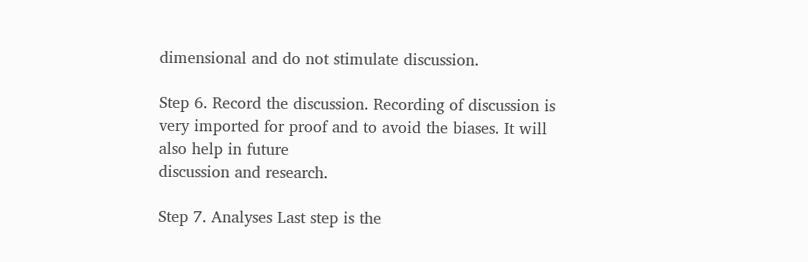dimensional and do not stimulate discussion.

Step 6. Record the discussion. Recording of discussion is very imported for proof and to avoid the biases. It will also help in future
discussion and research.

Step 7. Analyses Last step is the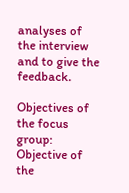analyses of the interview and to give the feedback.

Objectives of the focus group: Objective of the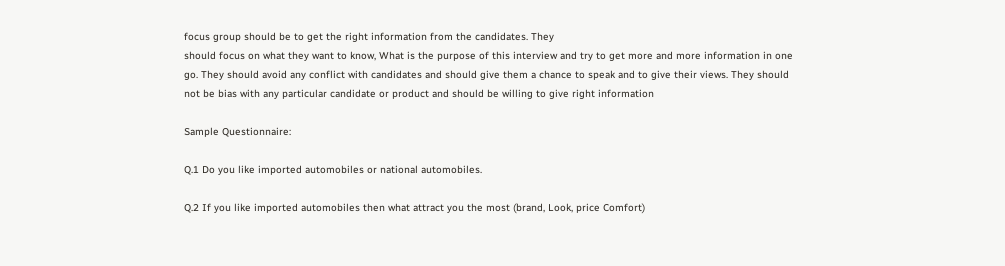focus group should be to get the right information from the candidates. They
should focus on what they want to know, What is the purpose of this interview and try to get more and more information in one
go. They should avoid any conflict with candidates and should give them a chance to speak and to give their views. They should
not be bias with any particular candidate or product and should be willing to give right information

Sample Questionnaire:

Q.1 Do you like imported automobiles or national automobiles.

Q.2 If you like imported automobiles then what attract you the most (brand, Look, price Comfort)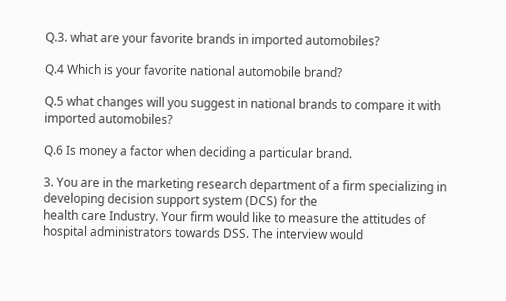Q.3. what are your favorite brands in imported automobiles?

Q.4 Which is your favorite national automobile brand?

Q.5 what changes will you suggest in national brands to compare it with imported automobiles?

Q.6 Is money a factor when deciding a particular brand.

3. You are in the marketing research department of a firm specializing in developing decision support system (DCS) for the
health care Industry. Your firm would like to measure the attitudes of hospital administrators towards DSS. The interview would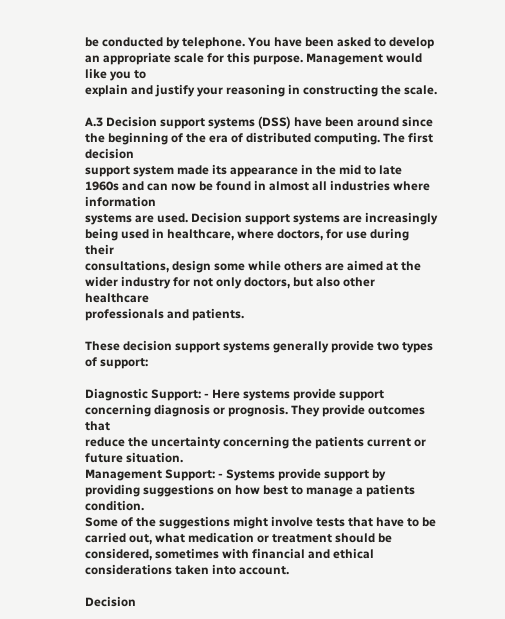be conducted by telephone. You have been asked to develop an appropriate scale for this purpose. Management would like you to
explain and justify your reasoning in constructing the scale.

A.3 Decision support systems (DSS) have been around since the beginning of the era of distributed computing. The first decision
support system made its appearance in the mid to late 1960s and can now be found in almost all industries where information
systems are used. Decision support systems are increasingly being used in healthcare, where doctors, for use during their
consultations, design some while others are aimed at the wider industry for not only doctors, but also other healthcare
professionals and patients.

These decision support systems generally provide two types of support:

Diagnostic Support: - Here systems provide support concerning diagnosis or prognosis. They provide outcomes that
reduce the uncertainty concerning the patients current or future situation.
Management Support: - Systems provide support by providing suggestions on how best to manage a patients condition.
Some of the suggestions might involve tests that have to be carried out, what medication or treatment should be
considered, sometimes with financial and ethical considerations taken into account.

Decision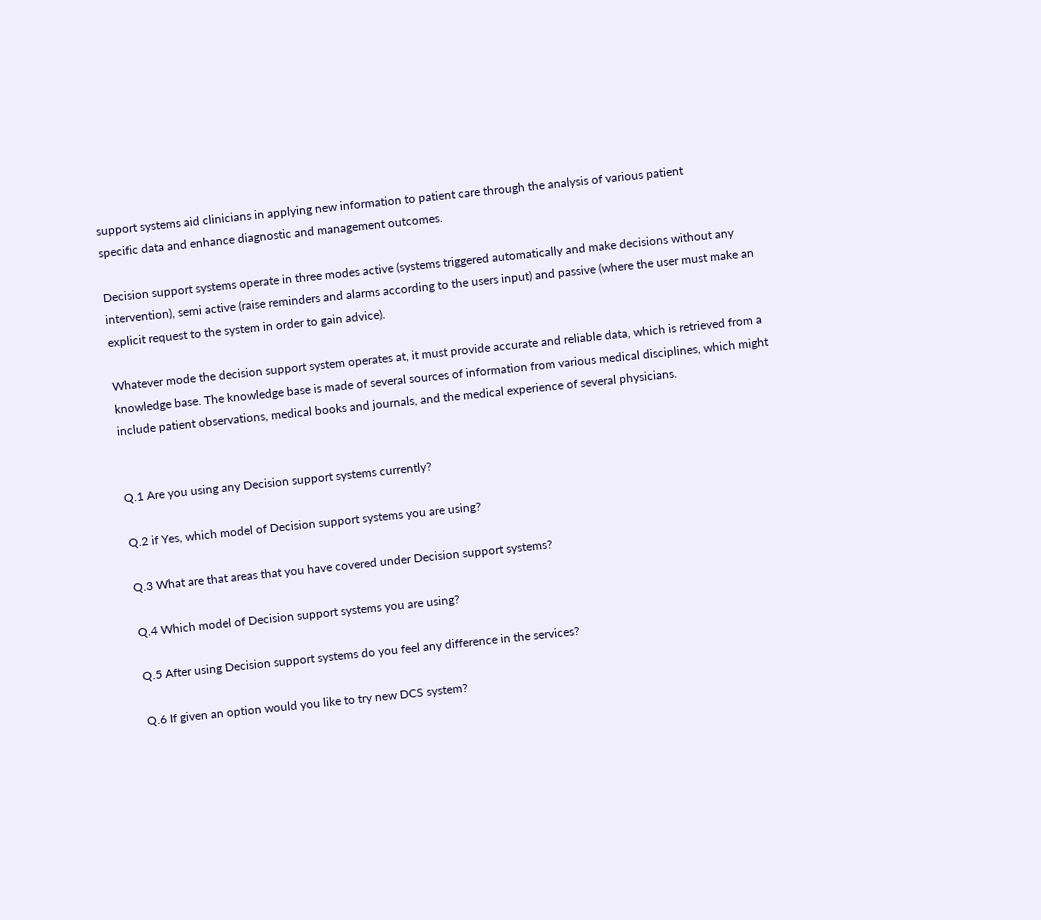support systems aid clinicians in applying new information to patient care through the analysis of various patient
specific data and enhance diagnostic and management outcomes.

Decision support systems operate in three modes active (systems triggered automatically and make decisions without any
intervention), semi active (raise reminders and alarms according to the users input) and passive (where the user must make an
explicit request to the system in order to gain advice).

Whatever mode the decision support system operates at, it must provide accurate and reliable data, which is retrieved from a
knowledge base. The knowledge base is made of several sources of information from various medical disciplines, which might
include patient observations, medical books and journals, and the medical experience of several physicians.


Q.1 Are you using any Decision support systems currently?

Q.2 if Yes, which model of Decision support systems you are using?

Q.3 What are that areas that you have covered under Decision support systems?

Q.4 Which model of Decision support systems you are using?

Q.5 After using Decision support systems do you feel any difference in the services?

Q.6 If given an option would you like to try new DCS system?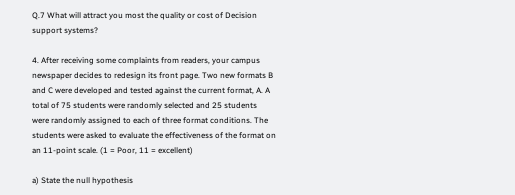Q.7 What will attract you most the quality or cost of Decision support systems?

4. After receiving some complaints from readers, your campus newspaper decides to redesign its front page. Two new formats B
and C were developed and tested against the current format, A. A total of 75 students were randomly selected and 25 students
were randomly assigned to each of three format conditions. The students were asked to evaluate the effectiveness of the format on
an 11-point scale. (1 = Poor, 11 = excellent)

a) State the null hypothesis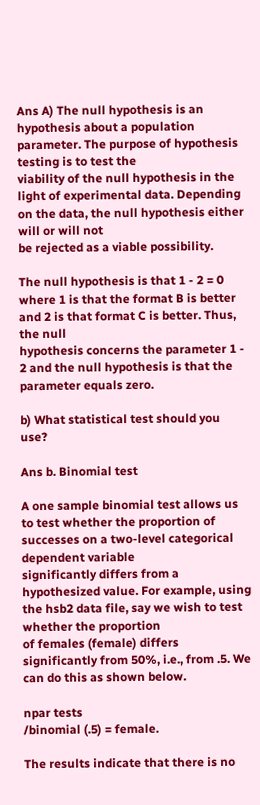Ans A) The null hypothesis is an hypothesis about a population parameter. The purpose of hypothesis testing is to test the
viability of the null hypothesis in the light of experimental data. Depending on the data, the null hypothesis either will or will not
be rejected as a viable possibility.

The null hypothesis is that 1 - 2 = 0 where 1 is that the format B is better and 2 is that format C is better. Thus, the null
hypothesis concerns the parameter 1 - 2 and the null hypothesis is that the parameter equals zero.

b) What statistical test should you use?

Ans b. Binomial test

A one sample binomial test allows us to test whether the proportion of successes on a two-level categorical dependent variable
significantly differs from a hypothesized value. For example, using the hsb2 data file, say we wish to test whether the proportion
of females (female) differs significantly from 50%, i.e., from .5. We can do this as shown below.

npar tests
/binomial (.5) = female.

The results indicate that there is no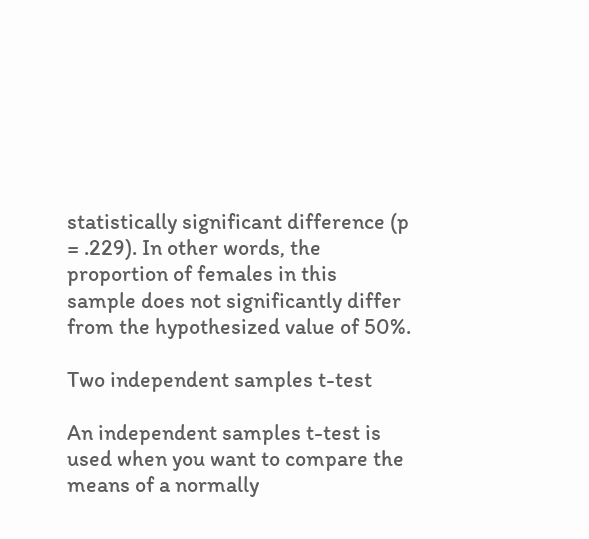statistically significant difference (p = .229). In other words, the proportion of females in this
sample does not significantly differ from the hypothesized value of 50%.

Two independent samples t-test

An independent samples t-test is used when you want to compare the means of a normally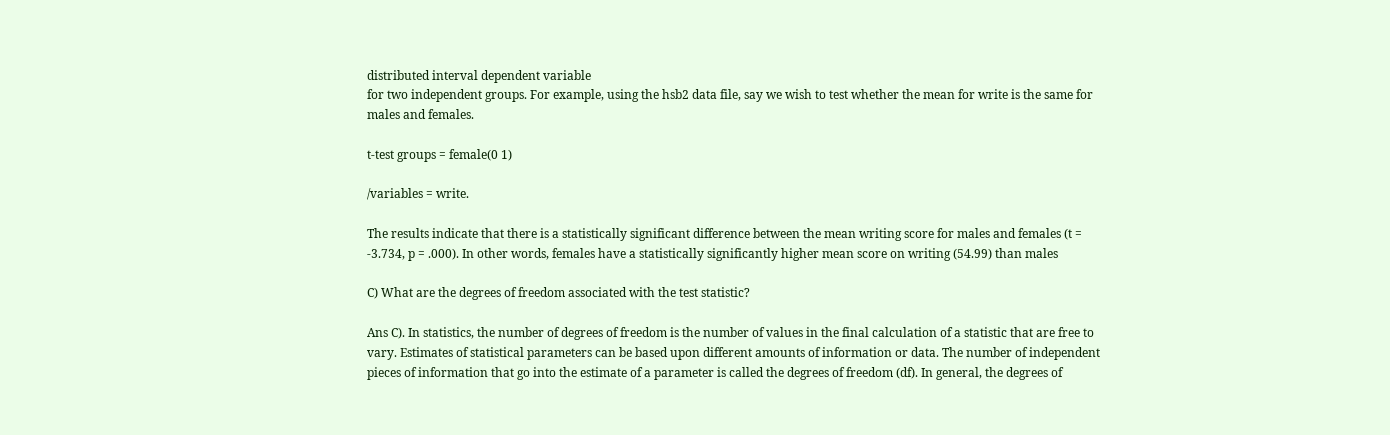distributed interval dependent variable
for two independent groups. For example, using the hsb2 data file, say we wish to test whether the mean for write is the same for
males and females.

t-test groups = female(0 1)

/variables = write.

The results indicate that there is a statistically significant difference between the mean writing score for males and females (t =
-3.734, p = .000). In other words, females have a statistically significantly higher mean score on writing (54.99) than males

C) What are the degrees of freedom associated with the test statistic?

Ans C). In statistics, the number of degrees of freedom is the number of values in the final calculation of a statistic that are free to
vary. Estimates of statistical parameters can be based upon different amounts of information or data. The number of independent
pieces of information that go into the estimate of a parameter is called the degrees of freedom (df). In general, the degrees of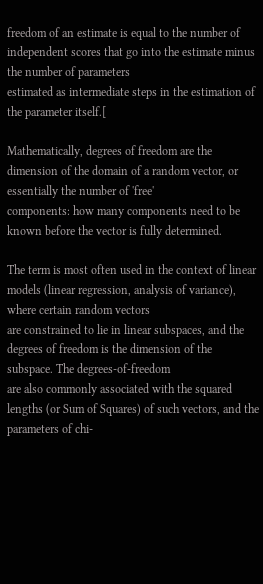freedom of an estimate is equal to the number of independent scores that go into the estimate minus the number of parameters
estimated as intermediate steps in the estimation of the parameter itself.[

Mathematically, degrees of freedom are the dimension of the domain of a random vector, or essentially the number of 'free'
components: how many components need to be known before the vector is fully determined.

The term is most often used in the context of linear models (linear regression, analysis of variance), where certain random vectors
are constrained to lie in linear subspaces, and the degrees of freedom is the dimension of the subspace. The degrees-of-freedom
are also commonly associated with the squared lengths (or Sum of Squares) of such vectors, and the parameters of chi-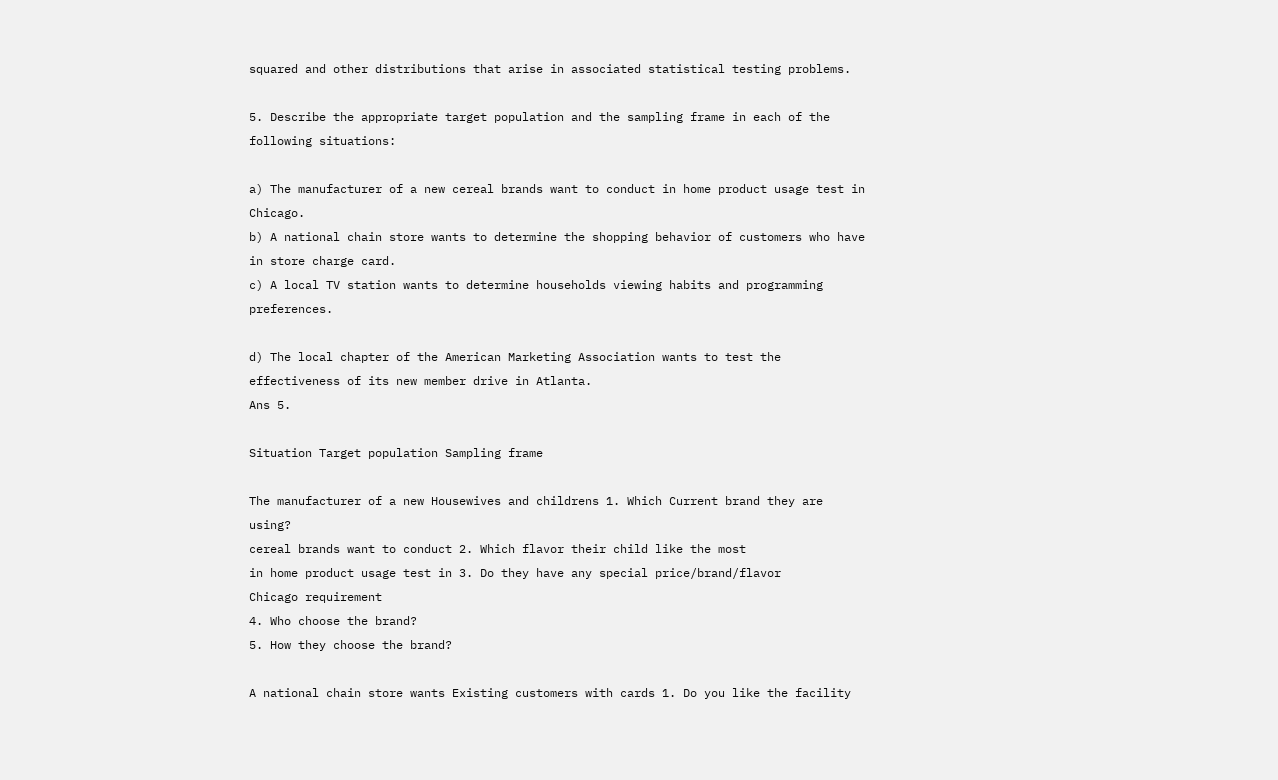squared and other distributions that arise in associated statistical testing problems.

5. Describe the appropriate target population and the sampling frame in each of the following situations:

a) The manufacturer of a new cereal brands want to conduct in home product usage test in Chicago.
b) A national chain store wants to determine the shopping behavior of customers who have in store charge card.
c) A local TV station wants to determine households viewing habits and programming preferences.

d) The local chapter of the American Marketing Association wants to test the effectiveness of its new member drive in Atlanta.
Ans 5.

Situation Target population Sampling frame

The manufacturer of a new Housewives and childrens 1. Which Current brand they are using?
cereal brands want to conduct 2. Which flavor their child like the most
in home product usage test in 3. Do they have any special price/brand/flavor
Chicago requirement
4. Who choose the brand?
5. How they choose the brand?

A national chain store wants Existing customers with cards 1. Do you like the facility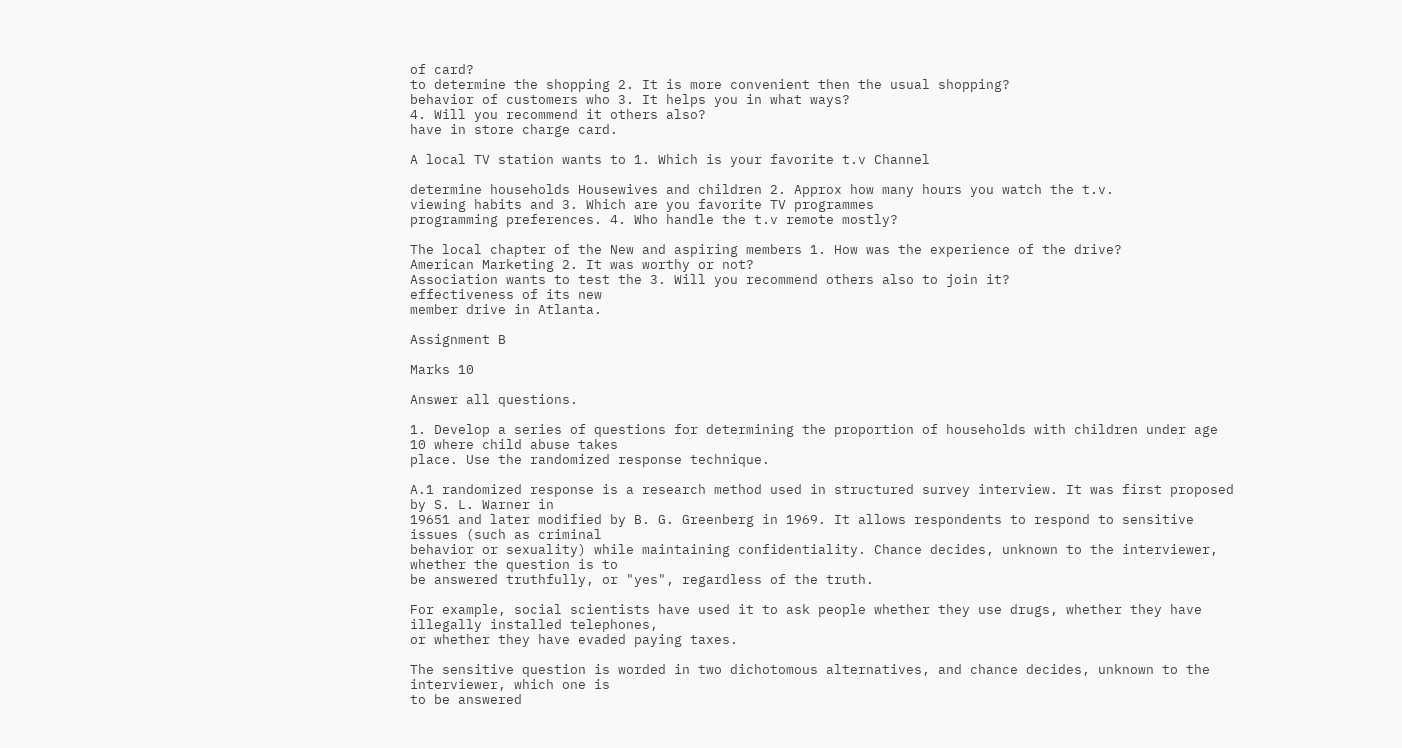of card?
to determine the shopping 2. It is more convenient then the usual shopping?
behavior of customers who 3. It helps you in what ways?
4. Will you recommend it others also?
have in store charge card.

A local TV station wants to 1. Which is your favorite t.v Channel

determine households Housewives and children 2. Approx how many hours you watch the t.v.
viewing habits and 3. Which are you favorite TV programmes
programming preferences. 4. Who handle the t.v remote mostly?

The local chapter of the New and aspiring members 1. How was the experience of the drive?
American Marketing 2. It was worthy or not?
Association wants to test the 3. Will you recommend others also to join it?
effectiveness of its new
member drive in Atlanta.

Assignment B

Marks 10

Answer all questions.

1. Develop a series of questions for determining the proportion of households with children under age 10 where child abuse takes
place. Use the randomized response technique.

A.1 randomized response is a research method used in structured survey interview. It was first proposed by S. L. Warner in
19651 and later modified by B. G. Greenberg in 1969. It allows respondents to respond to sensitive issues (such as criminal
behavior or sexuality) while maintaining confidentiality. Chance decides, unknown to the interviewer, whether the question is to
be answered truthfully, or "yes", regardless of the truth.

For example, social scientists have used it to ask people whether they use drugs, whether they have illegally installed telephones,
or whether they have evaded paying taxes.

The sensitive question is worded in two dichotomous alternatives, and chance decides, unknown to the interviewer, which one is
to be answered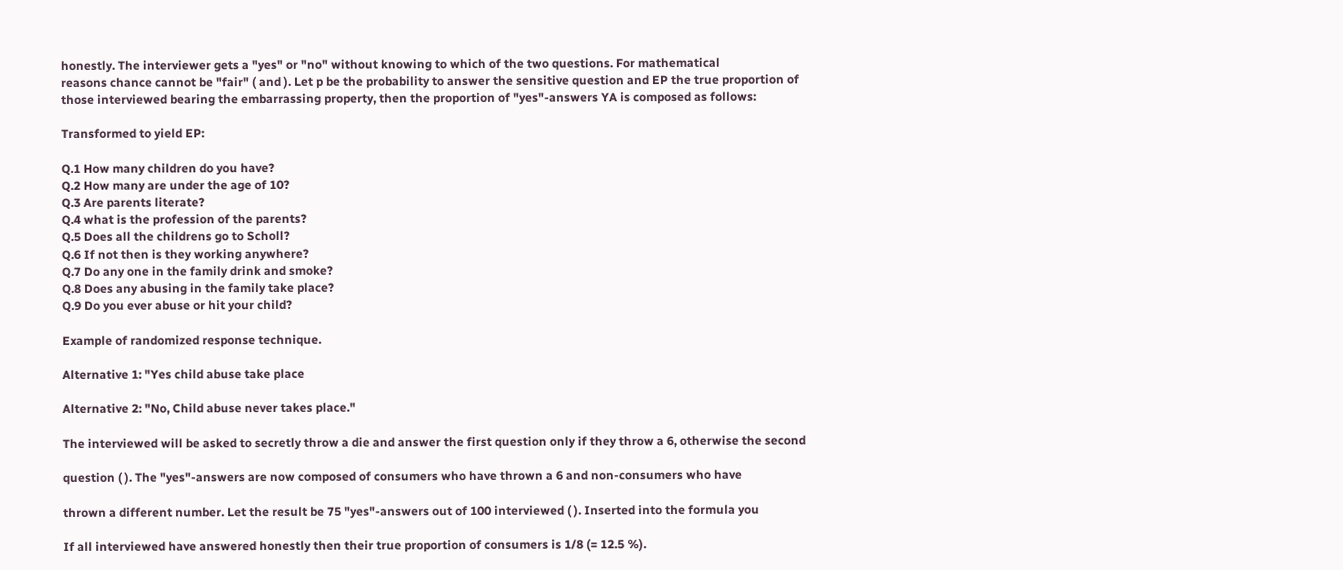honestly. The interviewer gets a "yes" or "no" without knowing to which of the two questions. For mathematical
reasons chance cannot be "fair" ( and ). Let p be the probability to answer the sensitive question and EP the true proportion of
those interviewed bearing the embarrassing property, then the proportion of "yes"-answers YA is composed as follows:

Transformed to yield EP:

Q.1 How many children do you have?
Q.2 How many are under the age of 10?
Q.3 Are parents literate?
Q.4 what is the profession of the parents?
Q.5 Does all the childrens go to Scholl?
Q.6 If not then is they working anywhere?
Q.7 Do any one in the family drink and smoke?
Q.8 Does any abusing in the family take place?
Q.9 Do you ever abuse or hit your child?

Example of randomized response technique.

Alternative 1: "Yes child abuse take place

Alternative 2: "No, Child abuse never takes place."

The interviewed will be asked to secretly throw a die and answer the first question only if they throw a 6, otherwise the second

question ( ). The "yes"-answers are now composed of consumers who have thrown a 6 and non-consumers who have

thrown a different number. Let the result be 75 "yes"-answers out of 100 interviewed ( ). Inserted into the formula you

If all interviewed have answered honestly then their true proportion of consumers is 1/8 (= 12.5 %).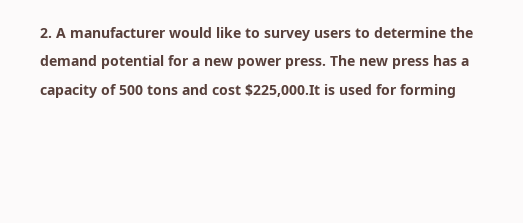2. A manufacturer would like to survey users to determine the demand potential for a new power press. The new press has a
capacity of 500 tons and cost $225,000.It is used for forming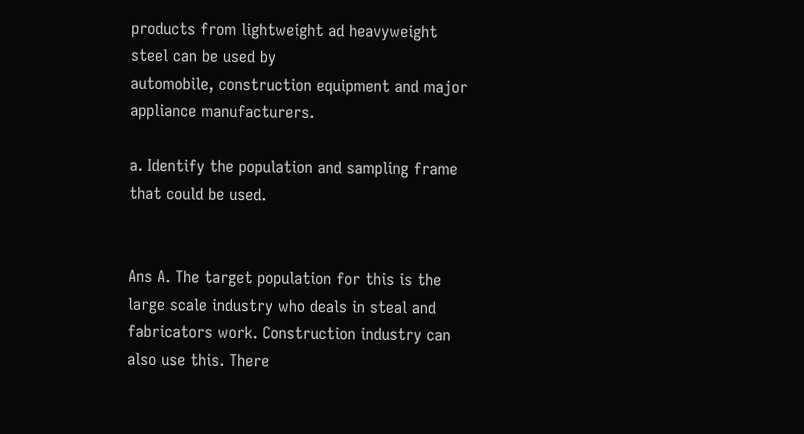products from lightweight ad heavyweight steel can be used by
automobile, construction equipment and major appliance manufacturers.

a. Identify the population and sampling frame that could be used.


Ans A. The target population for this is the large scale industry who deals in steal and fabricators work. Construction industry can
also use this. There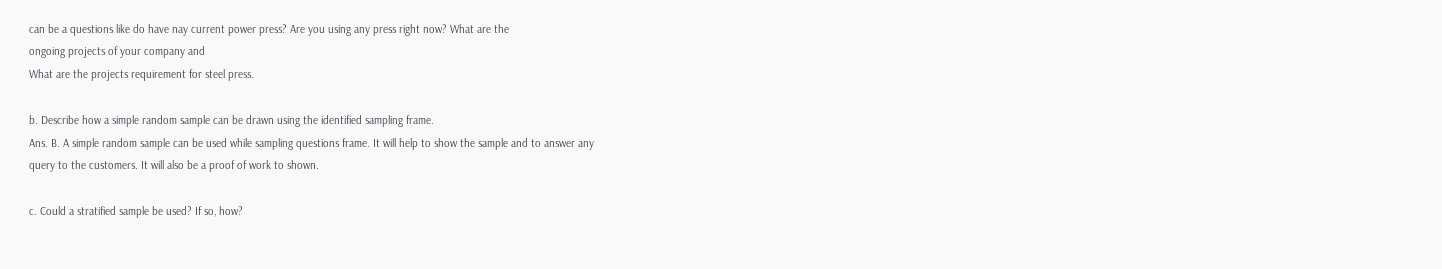can be a questions like do have nay current power press? Are you using any press right now? What are the
ongoing projects of your company and
What are the projects requirement for steel press.

b. Describe how a simple random sample can be drawn using the identified sampling frame.
Ans. B. A simple random sample can be used while sampling questions frame. It will help to show the sample and to answer any
query to the customers. It will also be a proof of work to shown.

c. Could a stratified sample be used? If so, how?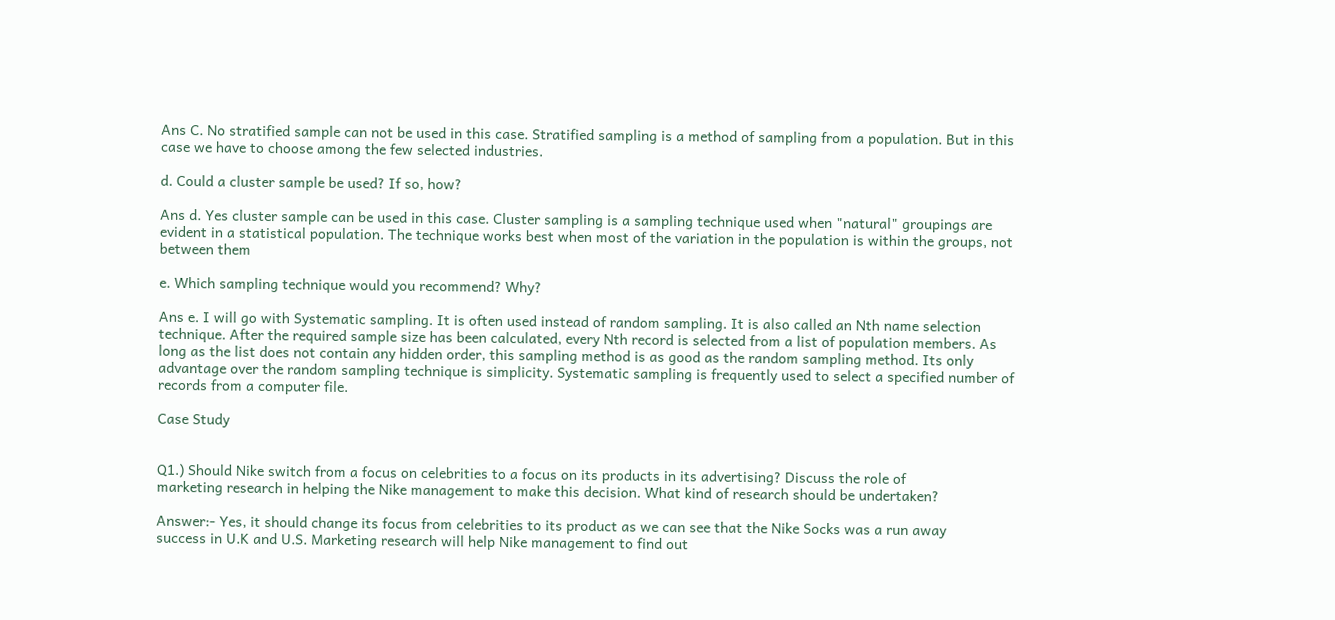Ans C. No stratified sample can not be used in this case. Stratified sampling is a method of sampling from a population. But in this
case we have to choose among the few selected industries.

d. Could a cluster sample be used? If so, how?

Ans d. Yes cluster sample can be used in this case. Cluster sampling is a sampling technique used when "natural" groupings are
evident in a statistical population. The technique works best when most of the variation in the population is within the groups, not
between them

e. Which sampling technique would you recommend? Why?

Ans e. I will go with Systematic sampling. It is often used instead of random sampling. It is also called an Nth name selection
technique. After the required sample size has been calculated, every Nth record is selected from a list of population members. As
long as the list does not contain any hidden order, this sampling method is as good as the random sampling method. Its only
advantage over the random sampling technique is simplicity. Systematic sampling is frequently used to select a specified number of
records from a computer file.

Case Study


Q1.) Should Nike switch from a focus on celebrities to a focus on its products in its advertising? Discuss the role of
marketing research in helping the Nike management to make this decision. What kind of research should be undertaken?

Answer:- Yes, it should change its focus from celebrities to its product as we can see that the Nike Socks was a run away
success in U.K and U.S. Marketing research will help Nike management to find out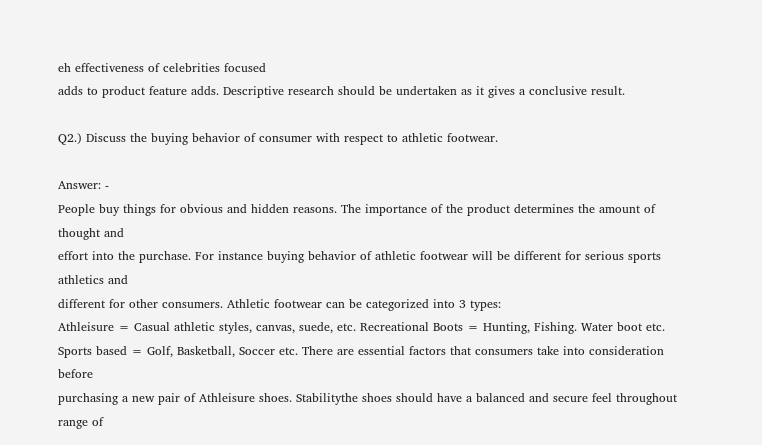eh effectiveness of celebrities focused
adds to product feature adds. Descriptive research should be undertaken as it gives a conclusive result.

Q2.) Discuss the buying behavior of consumer with respect to athletic footwear.

Answer: -
People buy things for obvious and hidden reasons. The importance of the product determines the amount of thought and
effort into the purchase. For instance buying behavior of athletic footwear will be different for serious sports athletics and
different for other consumers. Athletic footwear can be categorized into 3 types:
Athleisure = Casual athletic styles, canvas, suede, etc. Recreational Boots = Hunting, Fishing. Water boot etc.
Sports based = Golf, Basketball, Soccer etc. There are essential factors that consumers take into consideration before
purchasing a new pair of Athleisure shoes. Stabilitythe shoes should have a balanced and secure feel throughout range of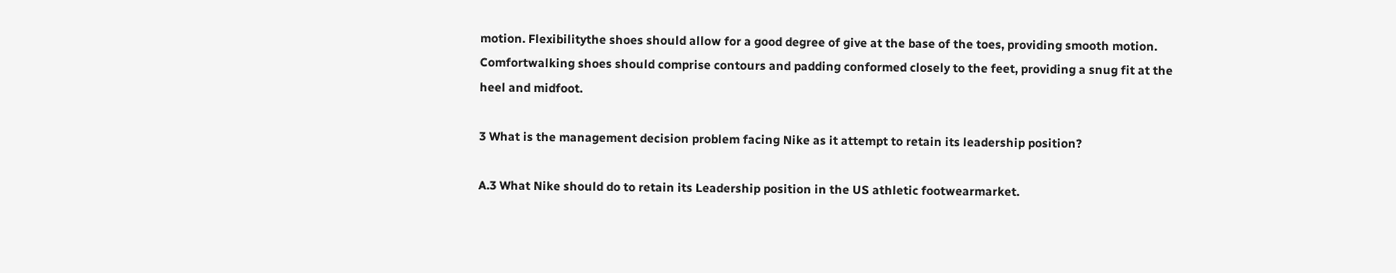motion. Flexibilitythe shoes should allow for a good degree of give at the base of the toes, providing smooth motion.
Comfortwalking shoes should comprise contours and padding conformed closely to the feet, providing a snug fit at the
heel and midfoot.

3 What is the management decision problem facing Nike as it attempt to retain its leadership position?

A.3 What Nike should do to retain its Leadership position in the US athletic footwearmarket.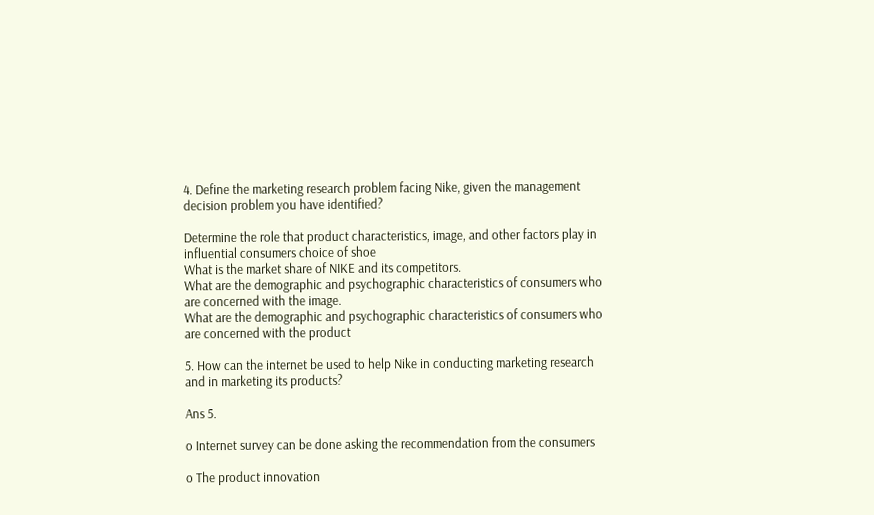4. Define the marketing research problem facing Nike, given the management decision problem you have identified?

Determine the role that product characteristics, image, and other factors play in influential consumers choice of shoe
What is the market share of NIKE and its competitors.
What are the demographic and psychographic characteristics of consumers who are concerned with the image.
What are the demographic and psychographic characteristics of consumers who are concerned with the product

5. How can the internet be used to help Nike in conducting marketing research and in marketing its products?

Ans 5.

o Internet survey can be done asking the recommendation from the consumers

o The product innovation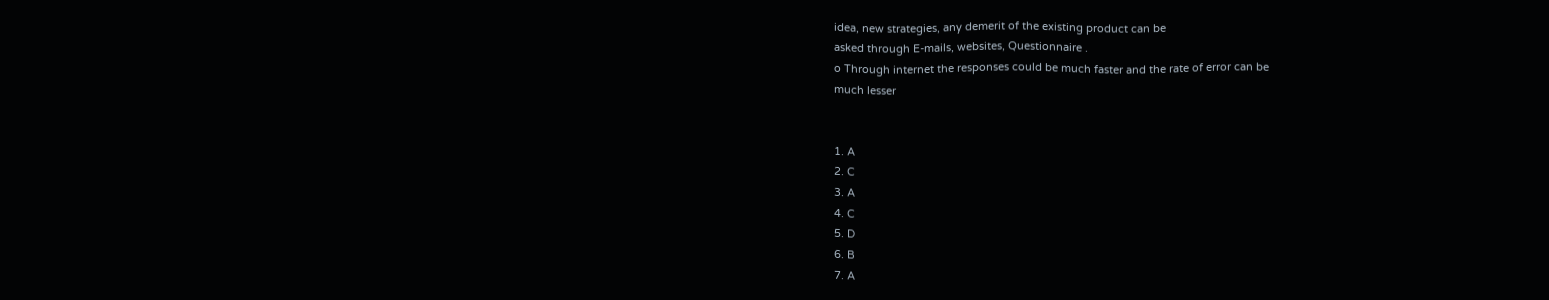idea, new strategies, any demerit of the existing product can be
asked through E-mails, websites, Questionnaire .
o Through internet the responses could be much faster and the rate of error can be
much lesser


1. A
2. C
3. A
4. C
5. D
6. B
7. A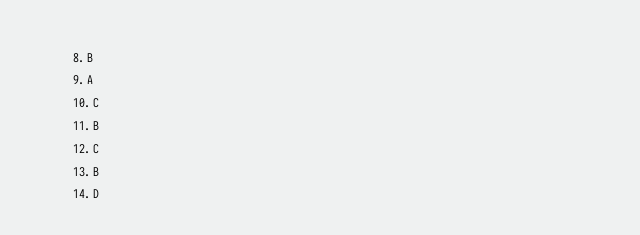8. B
9. A
10. C
11. B
12. C
13. B
14. D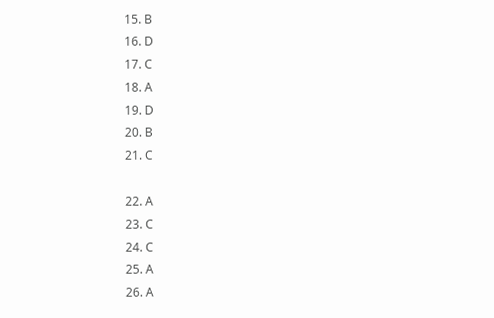15. B
16. D
17. C
18. A
19. D
20. B
21. C

22. A
23. C
24. C
25. A
26. A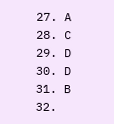27. A
28. C
29. D
30. D
31. B
32.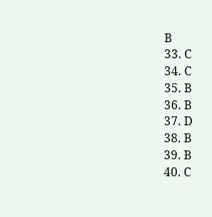B
33. C
34. C
35. B
36. B
37. D
38. B
39. B
40. C